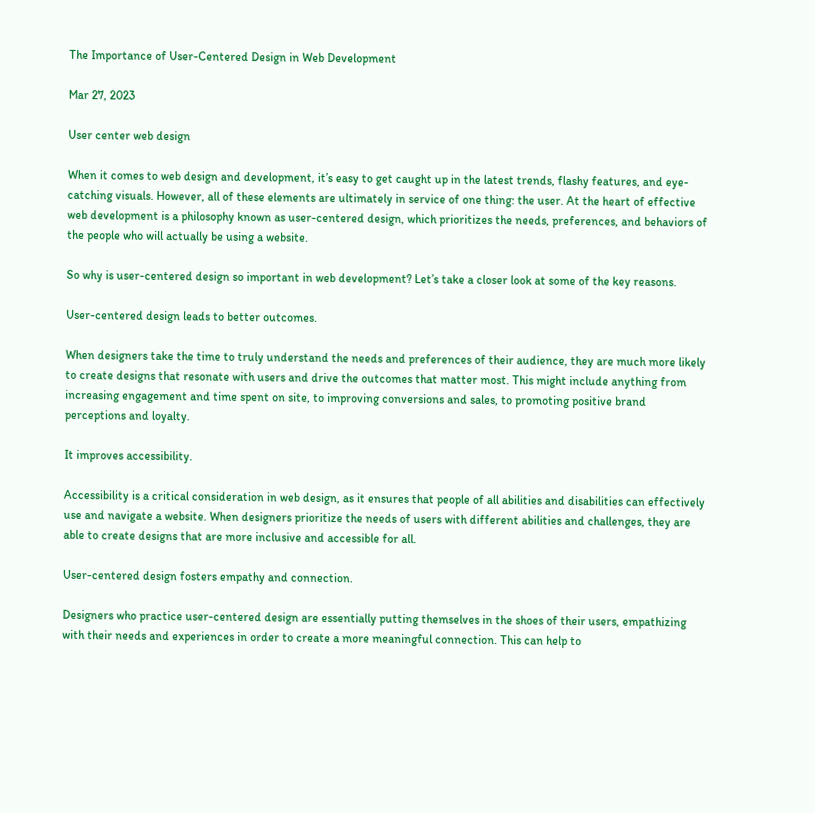The Importance of User-Centered Design in Web Development

Mar 27, 2023

User center web design

When it comes to web design and development, it’s easy to get caught up in the latest trends, flashy features, and eye-catching visuals. However, all of these elements are ultimately in service of one thing: the user. At the heart of effective web development is a philosophy known as user-centered design, which prioritizes the needs, preferences, and behaviors of the people who will actually be using a website.

So why is user-centered design so important in web development? Let’s take a closer look at some of the key reasons.

User-centered design leads to better outcomes.

When designers take the time to truly understand the needs and preferences of their audience, they are much more likely to create designs that resonate with users and drive the outcomes that matter most. This might include anything from increasing engagement and time spent on site, to improving conversions and sales, to promoting positive brand perceptions and loyalty.

It improves accessibility.

Accessibility is a critical consideration in web design, as it ensures that people of all abilities and disabilities can effectively use and navigate a website. When designers prioritize the needs of users with different abilities and challenges, they are able to create designs that are more inclusive and accessible for all.

User-centered design fosters empathy and connection.

Designers who practice user-centered design are essentially putting themselves in the shoes of their users, empathizing with their needs and experiences in order to create a more meaningful connection. This can help to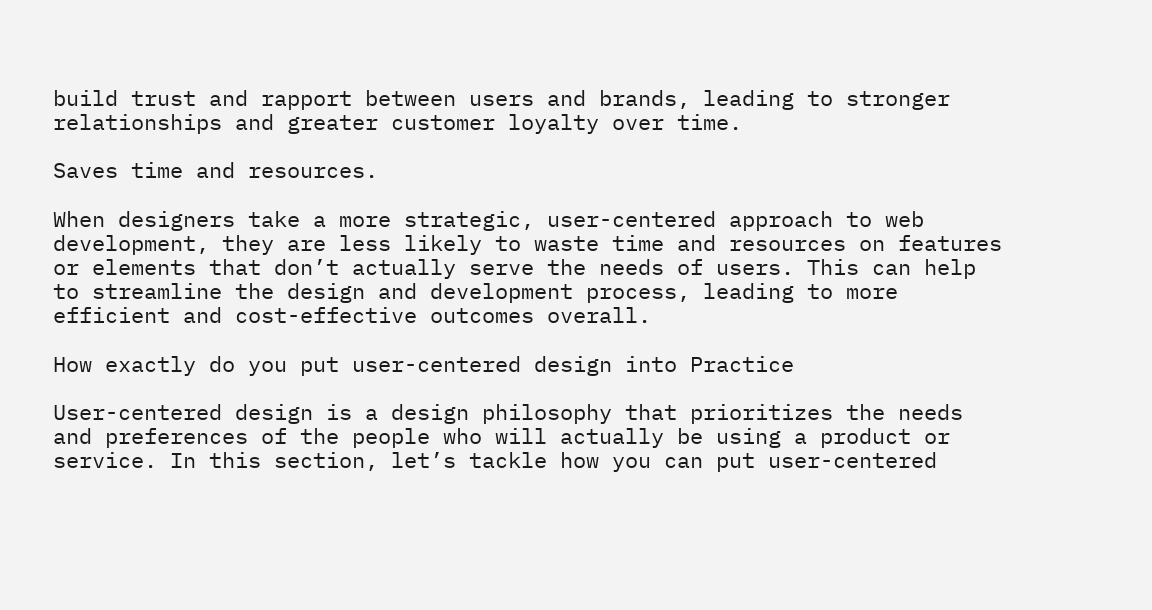build trust and rapport between users and brands, leading to stronger relationships and greater customer loyalty over time.

Saves time and resources.

When designers take a more strategic, user-centered approach to web development, they are less likely to waste time and resources on features or elements that don’t actually serve the needs of users. This can help to streamline the design and development process, leading to more efficient and cost-effective outcomes overall.

How exactly do you put user-centered design into Practice

User-centered design is a design philosophy that prioritizes the needs and preferences of the people who will actually be using a product or service. In this section, let’s tackle how you can put user-centered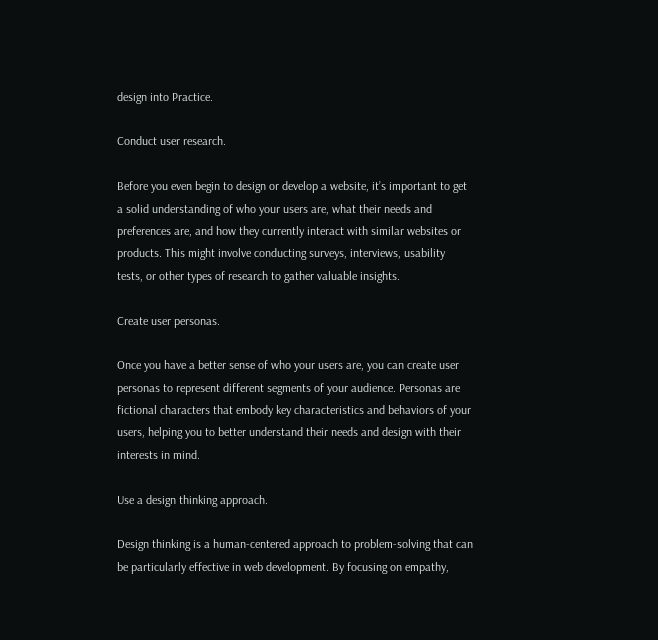design into Practice.

Conduct user research.

Before you even begin to design or develop a website, it’s important to get a solid understanding of who your users are, what their needs and preferences are, and how they currently interact with similar websites or products. This might involve conducting surveys, interviews, usability tests, or other types of research to gather valuable insights.

Create user personas.

Once you have a better sense of who your users are, you can create user personas to represent different segments of your audience. Personas are fictional characters that embody key characteristics and behaviors of your users, helping you to better understand their needs and design with their interests in mind.

Use a design thinking approach.

Design thinking is a human-centered approach to problem-solving that can be particularly effective in web development. By focusing on empathy,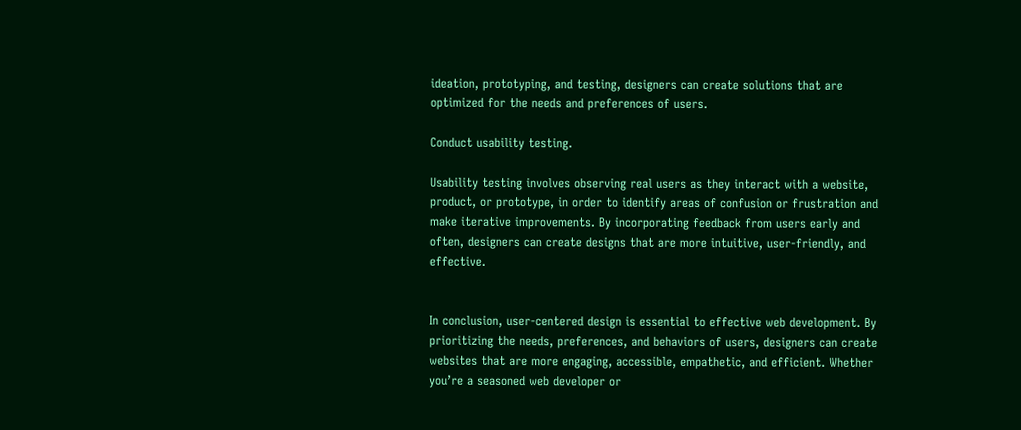ideation, prototyping, and testing, designers can create solutions that are optimized for the needs and preferences of users.

Conduct usability testing.

Usability testing involves observing real users as they interact with a website, product, or prototype, in order to identify areas of confusion or frustration and make iterative improvements. By incorporating feedback from users early and often, designers can create designs that are more intuitive, user-friendly, and effective.


In conclusion, user-centered design is essential to effective web development. By prioritizing the needs, preferences, and behaviors of users, designers can create websites that are more engaging, accessible, empathetic, and efficient. Whether you’re a seasoned web developer or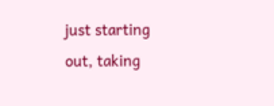just starting out, taking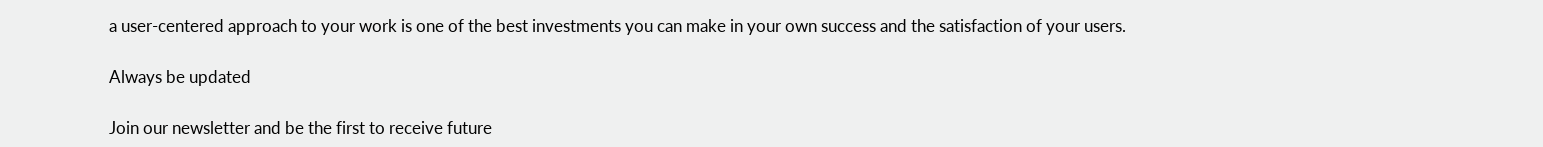a user-centered approach to your work is one of the best investments you can make in your own success and the satisfaction of your users.

Always be updated

Join our newsletter and be the first to receive future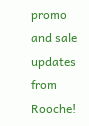promo and sale updates from Rooche!